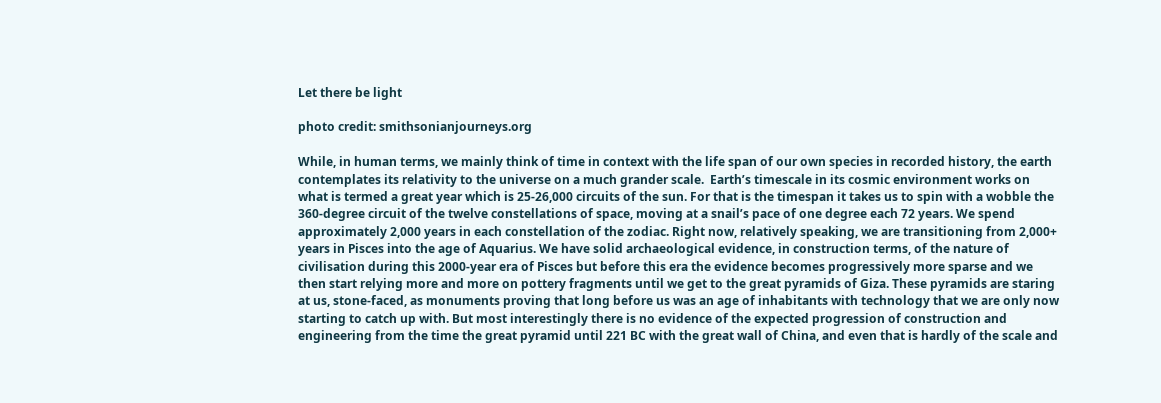Let there be light

photo credit: smithsonianjourneys.org

While, in human terms, we mainly think of time in context with the life span of our own species in recorded history, the earth contemplates its relativity to the universe on a much grander scale.  Earth’s timescale in its cosmic environment works on what is termed a great year which is 25-26,000 circuits of the sun. For that is the timespan it takes us to spin with a wobble the 360-degree circuit of the twelve constellations of space, moving at a snail’s pace of one degree each 72 years. We spend approximately 2,000 years in each constellation of the zodiac. Right now, relatively speaking, we are transitioning from 2,000+ years in Pisces into the age of Aquarius. We have solid archaeological evidence, in construction terms, of the nature of civilisation during this 2000-year era of Pisces but before this era the evidence becomes progressively more sparse and we then start relying more and more on pottery fragments until we get to the great pyramids of Giza. These pyramids are staring at us, stone-faced, as monuments proving that long before us was an age of inhabitants with technology that we are only now starting to catch up with. But most interestingly there is no evidence of the expected progression of construction and engineering from the time the great pyramid until 221 BC with the great wall of China, and even that is hardly of the scale and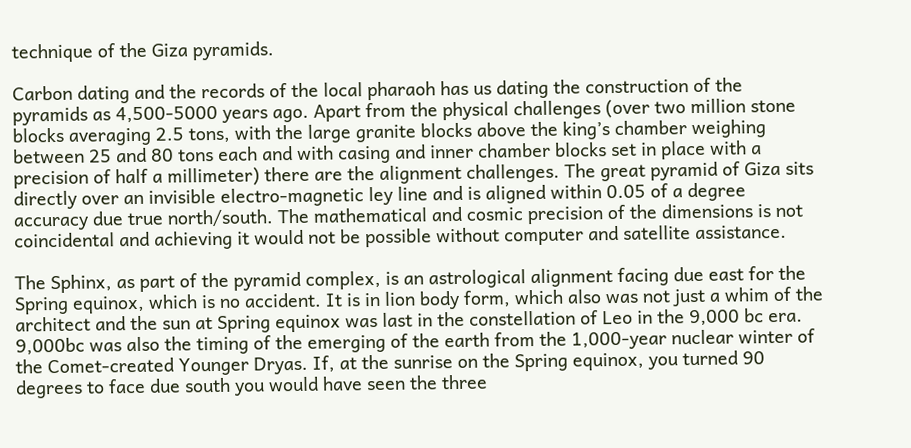technique of the Giza pyramids.

Carbon dating and the records of the local pharaoh has us dating the construction of the pyramids as 4,500-5000 years ago. Apart from the physical challenges (over two million stone blocks averaging 2.5 tons, with the large granite blocks above the king’s chamber weighing between 25 and 80 tons each and with casing and inner chamber blocks set in place with a precision of half a millimeter) there are the alignment challenges. The great pyramid of Giza sits directly over an invisible electro-magnetic ley line and is aligned within 0.05 of a degree accuracy due true north/south. The mathematical and cosmic precision of the dimensions is not coincidental and achieving it would not be possible without computer and satellite assistance.

The Sphinx, as part of the pyramid complex, is an astrological alignment facing due east for the Spring equinox, which is no accident. It is in lion body form, which also was not just a whim of the architect and the sun at Spring equinox was last in the constellation of Leo in the 9,000 bc era. 9,000bc was also the timing of the emerging of the earth from the 1,000-year nuclear winter of the Comet-created Younger Dryas. If, at the sunrise on the Spring equinox, you turned 90 degrees to face due south you would have seen the three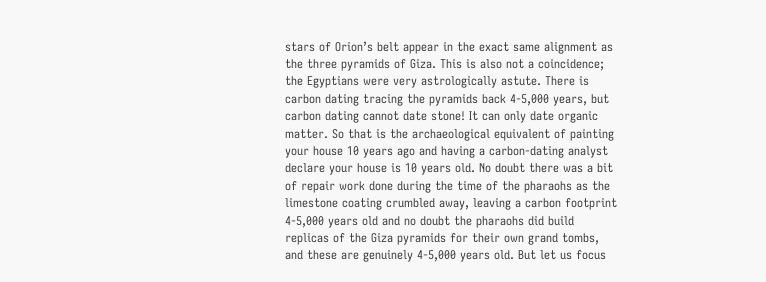stars of Orion’s belt appear in the exact same alignment as the three pyramids of Giza. This is also not a coincidence; the Egyptians were very astrologically astute. There is carbon dating tracing the pyramids back 4-5,000 years, but carbon dating cannot date stone! It can only date organic matter. So that is the archaeological equivalent of painting your house 10 years ago and having a carbon-dating analyst declare your house is 10 years old. No doubt there was a bit of repair work done during the time of the pharaohs as the limestone coating crumbled away, leaving a carbon footprint 4-5,000 years old and no doubt the pharaohs did build replicas of the Giza pyramids for their own grand tombs, and these are genuinely 4-5,000 years old. But let us focus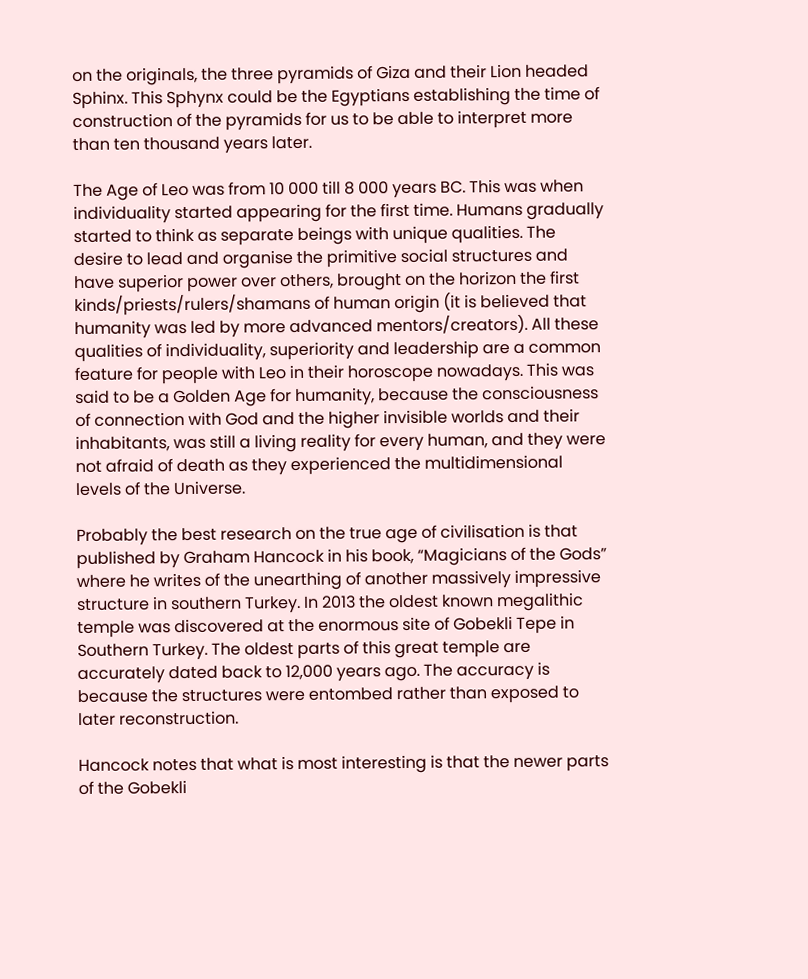on the originals, the three pyramids of Giza and their Lion headed Sphinx. This Sphynx could be the Egyptians establishing the time of construction of the pyramids for us to be able to interpret more than ten thousand years later.

The Age of Leo was from 10 000 till 8 000 years BC. This was when individuality started appearing for the first time. Humans gradually started to think as separate beings with unique qualities. The desire to lead and organise the primitive social structures and have superior power over others, brought on the horizon the first kinds/priests/rulers/shamans of human origin (it is believed that humanity was led by more advanced mentors/creators). All these qualities of individuality, superiority and leadership are a common feature for people with Leo in their horoscope nowadays. This was said to be a Golden Age for humanity, because the consciousness of connection with God and the higher invisible worlds and their inhabitants, was still a living reality for every human, and they were not afraid of death as they experienced the multidimensional levels of the Universe.

Probably the best research on the true age of civilisation is that published by Graham Hancock in his book, “Magicians of the Gods” where he writes of the unearthing of another massively impressive structure in southern Turkey. In 2013 the oldest known megalithic temple was discovered at the enormous site of Gobekli Tepe in Southern Turkey. The oldest parts of this great temple are accurately dated back to 12,000 years ago. The accuracy is because the structures were entombed rather than exposed to later reconstruction.

Hancock notes that what is most interesting is that the newer parts of the Gobekli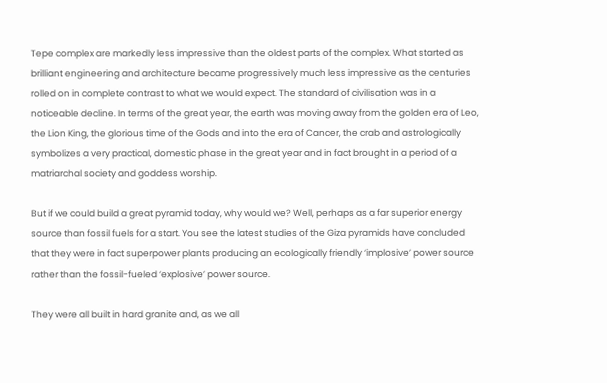Tepe complex are markedly less impressive than the oldest parts of the complex. What started as brilliant engineering and architecture became progressively much less impressive as the centuries rolled on in complete contrast to what we would expect. The standard of civilisation was in a noticeable decline. In terms of the great year, the earth was moving away from the golden era of Leo, the Lion King, the glorious time of the Gods and into the era of Cancer, the crab and astrologically symbolizes a very practical, domestic phase in the great year and in fact brought in a period of a matriarchal society and goddess worship.

But if we could build a great pyramid today, why would we? Well, perhaps as a far superior energy source than fossil fuels for a start. You see the latest studies of the Giza pyramids have concluded that they were in fact superpower plants producing an ecologically friendly ‘implosive’ power source rather than the fossil-fueled ‘explosive’ power source.

They were all built in hard granite and, as we all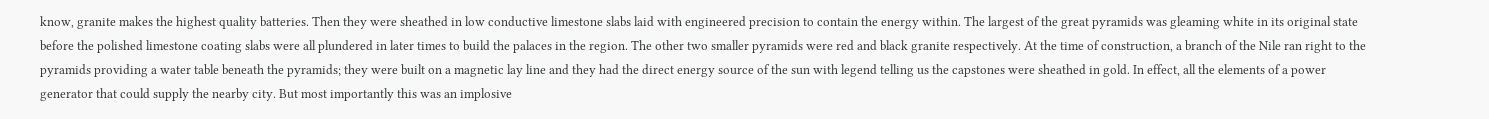know, granite makes the highest quality batteries. Then they were sheathed in low conductive limestone slabs laid with engineered precision to contain the energy within. The largest of the great pyramids was gleaming white in its original state before the polished limestone coating slabs were all plundered in later times to build the palaces in the region. The other two smaller pyramids were red and black granite respectively. At the time of construction, a branch of the Nile ran right to the pyramids providing a water table beneath the pyramids; they were built on a magnetic lay line and they had the direct energy source of the sun with legend telling us the capstones were sheathed in gold. In effect, all the elements of a power generator that could supply the nearby city. But most importantly this was an implosive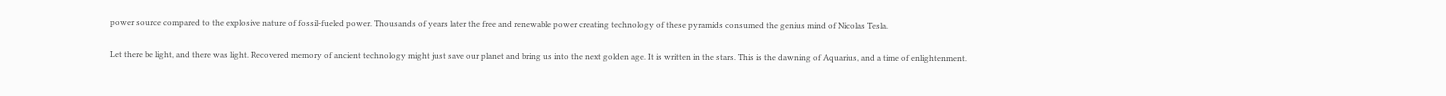power source compared to the explosive nature of fossil-fueled power. Thousands of years later the free and renewable power creating technology of these pyramids consumed the genius mind of Nicolas Tesla.

Let there be light, and there was light. Recovered memory of ancient technology might just save our planet and bring us into the next golden age. It is written in the stars. This is the dawning of Aquarius, and a time of enlightenment.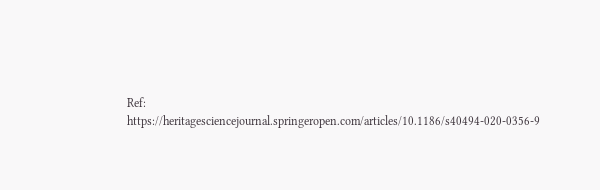Ref: https://heritagesciencejournal.springeropen.com/articles/10.1186/s40494-020-0356-9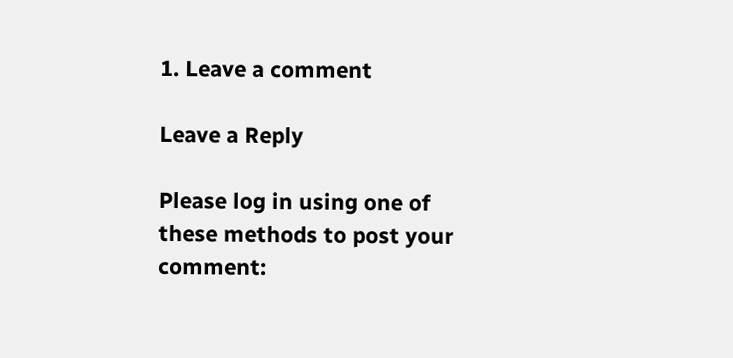1. Leave a comment

Leave a Reply

Please log in using one of these methods to post your comment: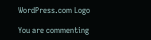WordPress.com Logo

You are commenting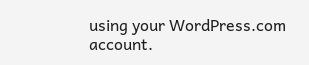using your WordPress.com account.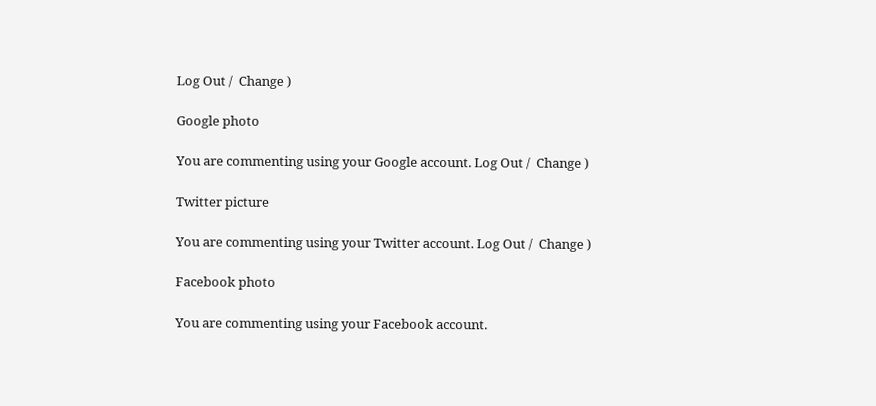Log Out /  Change )

Google photo

You are commenting using your Google account. Log Out /  Change )

Twitter picture

You are commenting using your Twitter account. Log Out /  Change )

Facebook photo

You are commenting using your Facebook account.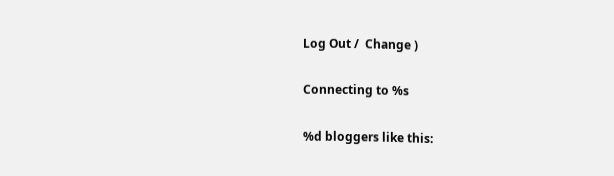Log Out /  Change )

Connecting to %s

%d bloggers like this: